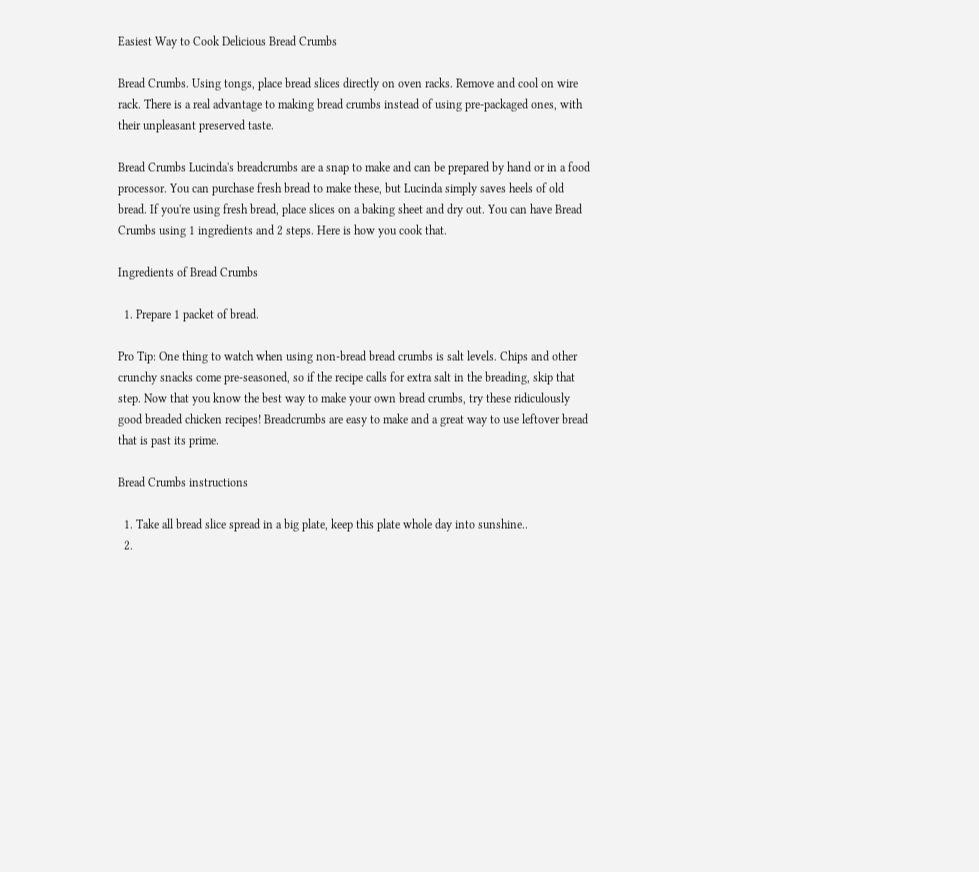Easiest Way to Cook Delicious Bread Crumbs

Bread Crumbs. Using tongs, place bread slices directly on oven racks. Remove and cool on wire rack. There is a real advantage to making bread crumbs instead of using pre-packaged ones, with their unpleasant preserved taste.

Bread Crumbs Lucinda's breadcrumbs are a snap to make and can be prepared by hand or in a food processor. You can purchase fresh bread to make these, but Lucinda simply saves heels of old bread. If you're using fresh bread, place slices on a baking sheet and dry out. You can have Bread Crumbs using 1 ingredients and 2 steps. Here is how you cook that.

Ingredients of Bread Crumbs

  1. Prepare 1 packet of bread.

Pro Tip: One thing to watch when using non-bread bread crumbs is salt levels. Chips and other crunchy snacks come pre-seasoned, so if the recipe calls for extra salt in the breading, skip that step. Now that you know the best way to make your own bread crumbs, try these ridiculously good breaded chicken recipes! Breadcrumbs are easy to make and a great way to use leftover bread that is past its prime.

Bread Crumbs instructions

  1. Take all bread slice spread in a big plate, keep this plate whole day into sunshine..
  2.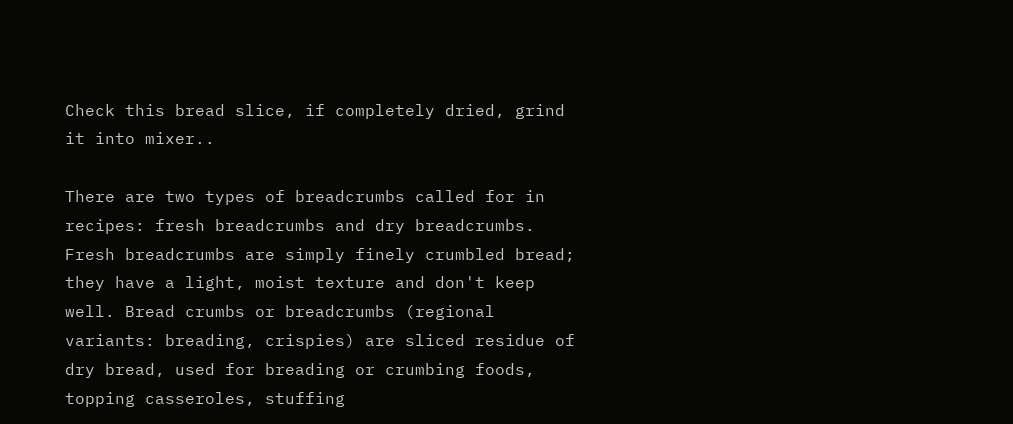Check this bread slice, if completely dried, grind it into mixer..

There are two types of breadcrumbs called for in recipes: fresh breadcrumbs and dry breadcrumbs. Fresh breadcrumbs are simply finely crumbled bread; they have a light, moist texture and don't keep well. Bread crumbs or breadcrumbs (regional variants: breading, crispies) are sliced residue of dry bread, used for breading or crumbing foods, topping casseroles, stuffing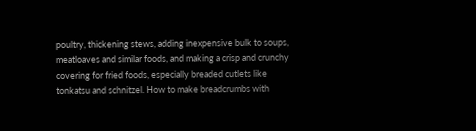poultry, thickening stews, adding inexpensive bulk to soups, meatloaves and similar foods, and making a crisp and crunchy covering for fried foods, especially breaded cutlets like tonkatsu and schnitzel. How to make breadcrumbs with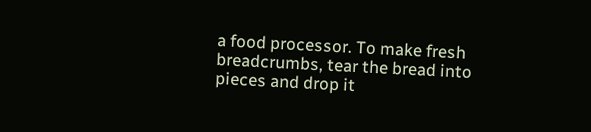a food processor. To make fresh breadcrumbs, tear the bread into pieces and drop it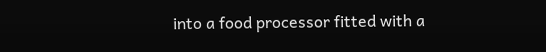into a food processor fitted with a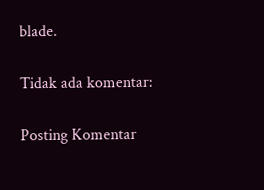blade.

Tidak ada komentar:

Posting Komentar